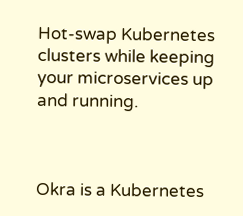Hot-swap Kubernetes clusters while keeping your microservices up and running.



Okra is a Kubernetes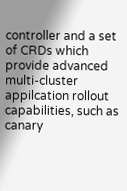controller and a set of CRDs which provide advanced multi-cluster appilcation rollout capabilities, such as canary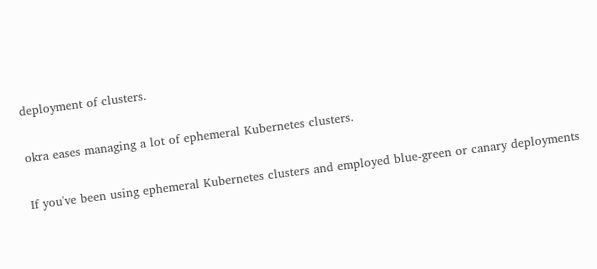deployment of clusters.

okra eases managing a lot of ephemeral Kubernetes clusters.

If you've been using ephemeral Kubernetes clusters and employed blue-green or canary deployments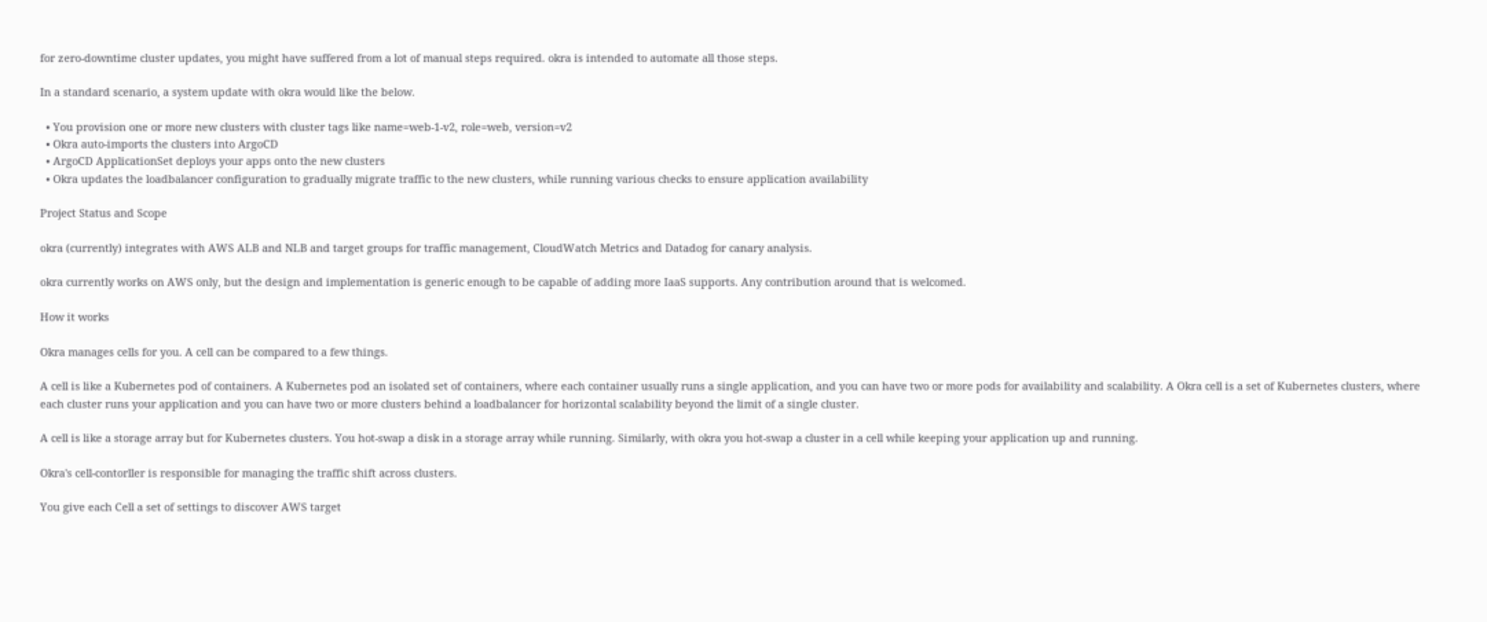for zero-downtime cluster updates, you might have suffered from a lot of manual steps required. okra is intended to automate all those steps.

In a standard scenario, a system update with okra would like the below.

  • You provision one or more new clusters with cluster tags like name=web-1-v2, role=web, version=v2
  • Okra auto-imports the clusters into ArgoCD
  • ArgoCD ApplicationSet deploys your apps onto the new clusters
  • Okra updates the loadbalancer configuration to gradually migrate traffic to the new clusters, while running various checks to ensure application availability

Project Status and Scope

okra (currently) integrates with AWS ALB and NLB and target groups for traffic management, CloudWatch Metrics and Datadog for canary analysis.

okra currently works on AWS only, but the design and implementation is generic enough to be capable of adding more IaaS supports. Any contribution around that is welcomed.

How it works

Okra manages cells for you. A cell can be compared to a few things.

A cell is like a Kubernetes pod of containers. A Kubernetes pod an isolated set of containers, where each container usually runs a single application, and you can have two or more pods for availability and scalability. A Okra cell is a set of Kubernetes clusters, where each cluster runs your application and you can have two or more clusters behind a loadbalancer for horizontal scalability beyond the limit of a single cluster.

A cell is like a storage array but for Kubernetes clusters. You hot-swap a disk in a storage array while running. Similarly, with okra you hot-swap a cluster in a cell while keeping your application up and running.

Okra's cell-contorller is responsible for managing the traffic shift across clusters.

You give each Cell a set of settings to discover AWS target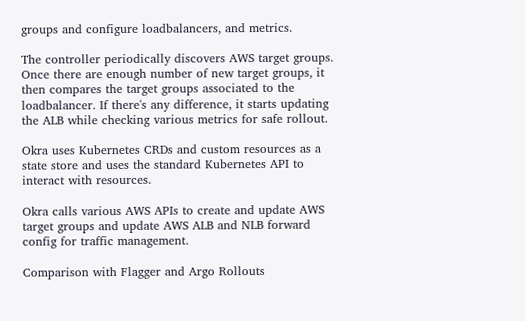groups and configure loadbalancers, and metrics.

The controller periodically discovers AWS target groups. Once there are enough number of new target groups, it then compares the target groups associated to the loadbalancer. If there's any difference, it starts updating the ALB while checking various metrics for safe rollout.

Okra uses Kubernetes CRDs and custom resources as a state store and uses the standard Kubernetes API to interact with resources.

Okra calls various AWS APIs to create and update AWS target groups and update AWS ALB and NLB forward config for traffic management.

Comparison with Flagger and Argo Rollouts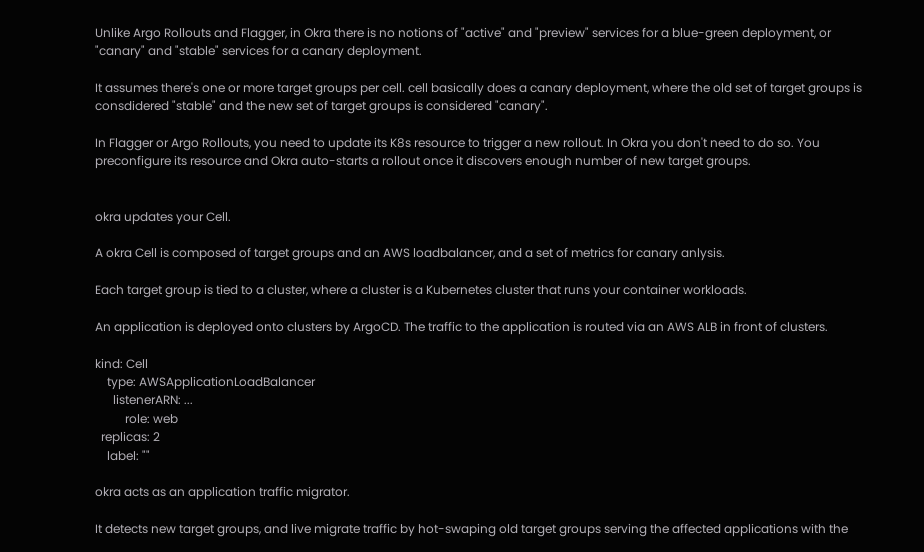Unlike Argo Rollouts and Flagger, in Okra there is no notions of "active" and "preview" services for a blue-green deployment, or "canary" and "stable" services for a canary deployment.

It assumes there's one or more target groups per cell. cell basically does a canary deployment, where the old set of target groups is consdidered "stable" and the new set of target groups is considered "canary".

In Flagger or Argo Rollouts, you need to update its K8s resource to trigger a new rollout. In Okra you don't need to do so. You preconfigure its resource and Okra auto-starts a rollout once it discovers enough number of new target groups.


okra updates your Cell.

A okra Cell is composed of target groups and an AWS loadbalancer, and a set of metrics for canary anlysis.

Each target group is tied to a cluster, where a cluster is a Kubernetes cluster that runs your container workloads.

An application is deployed onto clusters by ArgoCD. The traffic to the application is routed via an AWS ALB in front of clusters.

kind: Cell
    type: AWSApplicationLoadBalancer
      listenerARN: ...
          role: web
  replicas: 2
    label: ""

okra acts as an application traffic migrator.

It detects new target groups, and live migrate traffic by hot-swaping old target groups serving the affected applications with the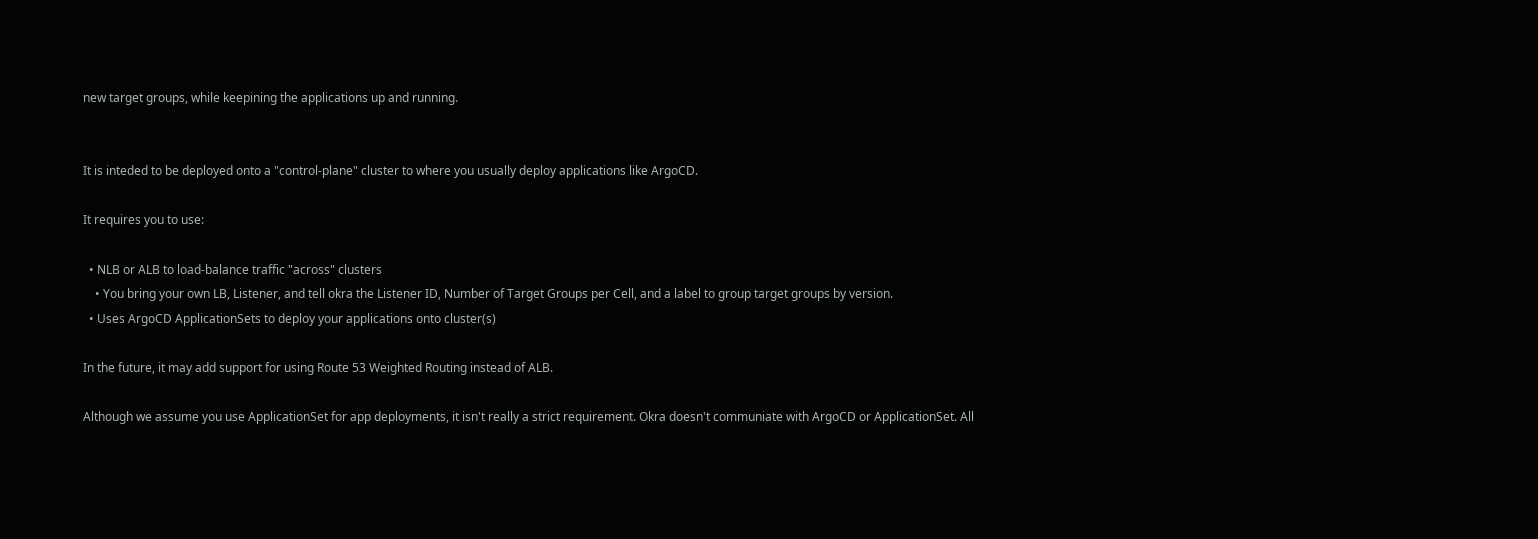new target groups, while keepining the applications up and running.


It is inteded to be deployed onto a "control-plane" cluster to where you usually deploy applications like ArgoCD.

It requires you to use:

  • NLB or ALB to load-balance traffic "across" clusters
    • You bring your own LB, Listener, and tell okra the Listener ID, Number of Target Groups per Cell, and a label to group target groups by version.
  • Uses ArgoCD ApplicationSets to deploy your applications onto cluster(s)

In the future, it may add support for using Route 53 Weighted Routing instead of ALB.

Although we assume you use ApplicationSet for app deployments, it isn't really a strict requirement. Okra doesn't communiate with ArgoCD or ApplicationSet. All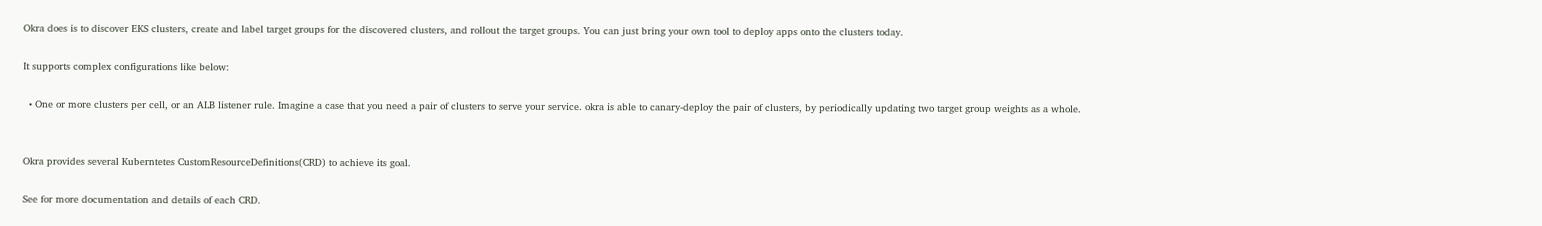Okra does is to discover EKS clusters, create and label target groups for the discovered clusters, and rollout the target groups. You can just bring your own tool to deploy apps onto the clusters today.

It supports complex configurations like below:

  • One or more clusters per cell, or an ALB listener rule. Imagine a case that you need a pair of clusters to serve your service. okra is able to canary-deploy the pair of clusters, by periodically updating two target group weights as a whole.


Okra provides several Kuberntetes CustomResourceDefinitions(CRD) to achieve its goal.

See for more documentation and details of each CRD.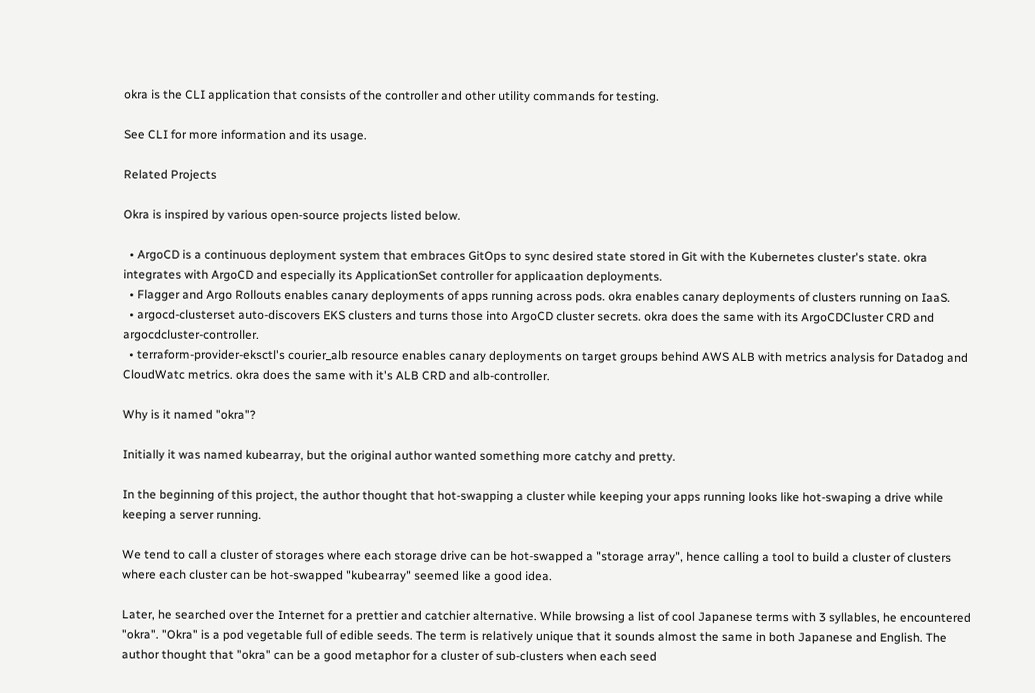okra is the CLI application that consists of the controller and other utility commands for testing.

See CLI for more information and its usage.

Related Projects

Okra is inspired by various open-source projects listed below.

  • ArgoCD is a continuous deployment system that embraces GitOps to sync desired state stored in Git with the Kubernetes cluster's state. okra integrates with ArgoCD and especially its ApplicationSet controller for applicaation deployments.
  • Flagger and Argo Rollouts enables canary deployments of apps running across pods. okra enables canary deployments of clusters running on IaaS.
  • argocd-clusterset auto-discovers EKS clusters and turns those into ArgoCD cluster secrets. okra does the same with its ArgoCDCluster CRD and argocdcluster-controller.
  • terraform-provider-eksctl's courier_alb resource enables canary deployments on target groups behind AWS ALB with metrics analysis for Datadog and CloudWatc metrics. okra does the same with it's ALB CRD and alb-controller.

Why is it named "okra"?

Initially it was named kubearray, but the original author wanted something more catchy and pretty.

In the beginning of this project, the author thought that hot-swapping a cluster while keeping your apps running looks like hot-swaping a drive while keeping a server running.

We tend to call a cluster of storages where each storage drive can be hot-swapped a "storage array", hence calling a tool to build a cluster of clusters where each cluster can be hot-swapped "kubearray" seemed like a good idea.

Later, he searched over the Internet for a prettier and catchier alternative. While browsing a list of cool Japanese terms with 3 syllables, he encountered "okra". "Okra" is a pod vegetable full of edible seeds. The term is relatively unique that it sounds almost the same in both Japanese and English. The author thought that "okra" can be a good metaphor for a cluster of sub-clusters when each seed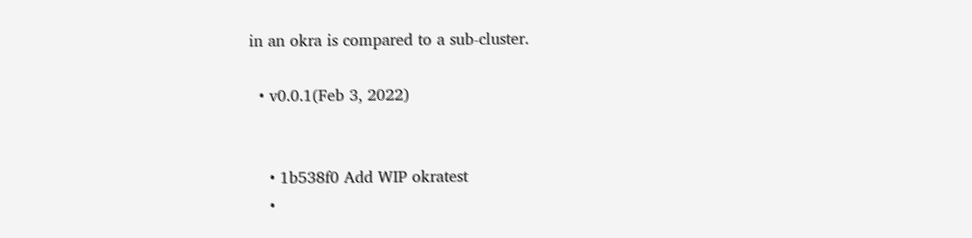in an okra is compared to a sub-cluster.

  • v0.0.1(Feb 3, 2022)


    • 1b538f0 Add WIP okratest
    •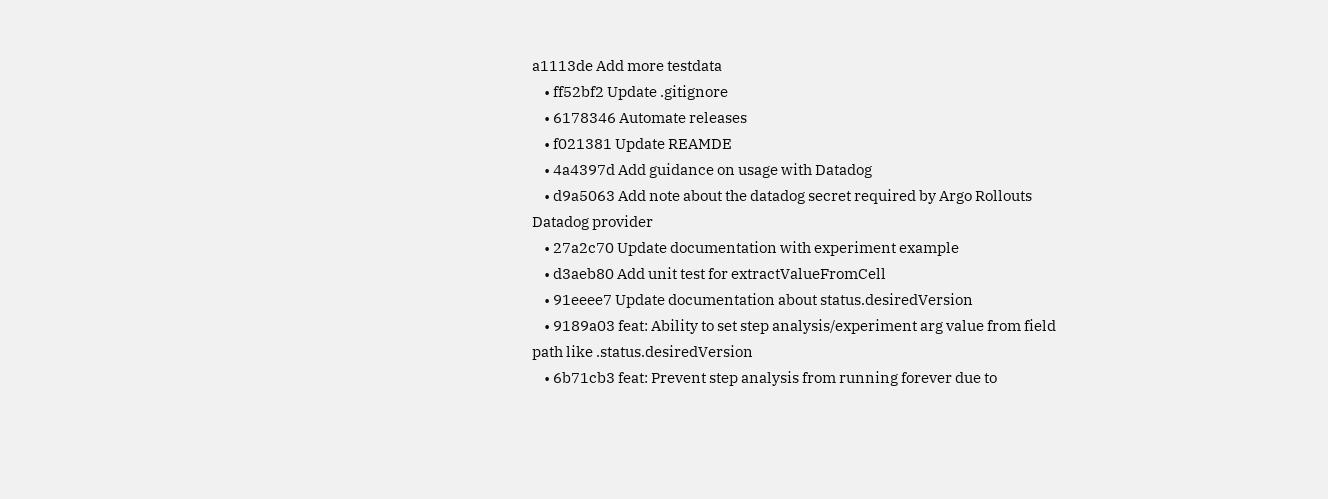a1113de Add more testdata
    • ff52bf2 Update .gitignore
    • 6178346 Automate releases
    • f021381 Update REAMDE
    • 4a4397d Add guidance on usage with Datadog
    • d9a5063 Add note about the datadog secret required by Argo Rollouts Datadog provider
    • 27a2c70 Update documentation with experiment example
    • d3aeb80 Add unit test for extractValueFromCell
    • 91eeee7 Update documentation about status.desiredVersion
    • 9189a03 feat: Ability to set step analysis/experiment arg value from field path like .status.desiredVersion
    • 6b71cb3 feat: Prevent step analysis from running forever due to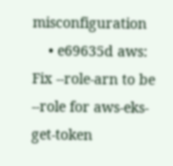misconfiguration
    • e69635d aws: Fix --role-arn to be --role for aws-eks-get-token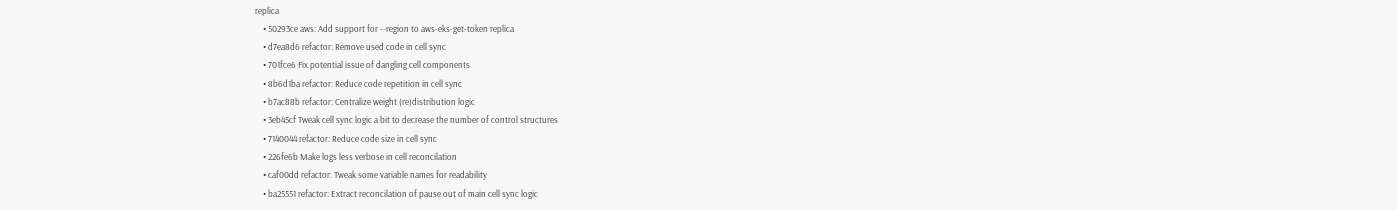replica
    • 50293ce aws: Add support for --region to aws-eks-get-token replica
    • d7ea8d6 refactor: Remove used code in cell sync
    • 701fce6 Fix potential issue of dangling cell components
    • 8b6d1ba refactor: Reduce code repetition in cell sync
    • b7ac88b refactor: Centralize weight (re)distribution logic
    • 3eb45cf Tweak cell sync logic a bit to decrease the number of control structures
    • 7140044 refactor: Reduce code size in cell sync
    • 226fe6b Make logs less verbose in cell reconcilation
    • caf00dd refactor: Tweak some variable names for readability
    • ba25551 refactor: Extract reconcilation of pause out of main cell sync logic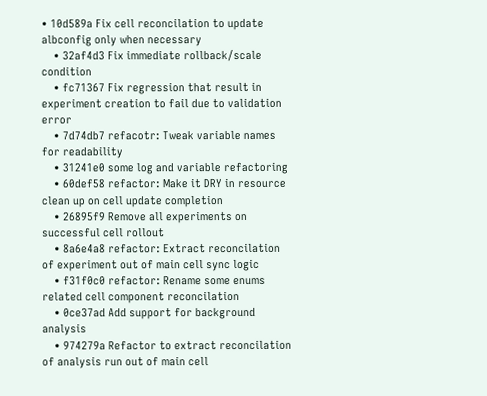• 10d589a Fix cell reconcilation to update albconfig only when necessary
    • 32af4d3 Fix immediate rollback/scale condition
    • fc71367 Fix regression that result in experiment creation to fail due to validation error
    • 7d74db7 refacotr: Tweak variable names for readability
    • 31241e0 some log and variable refactoring
    • 60def58 refactor: Make it DRY in resource clean up on cell update completion
    • 26895f9 Remove all experiments on successful cell rollout
    • 8a6e4a8 refactor: Extract reconcilation of experiment out of main cell sync logic
    • f31f0c0 refactor: Rename some enums related cell component reconcilation
    • 0ce37ad Add support for background analysis
    • 974279a Refactor to extract reconcilation of analysis run out of main cell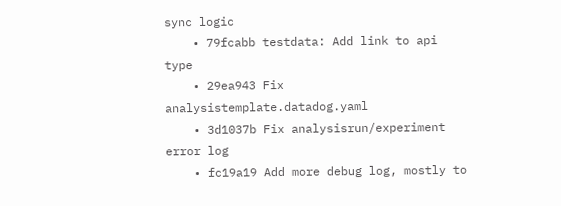sync logic
    • 79fcabb testdata: Add link to api type
    • 29ea943 Fix analysistemplate.datadog.yaml
    • 3d1037b Fix analysisrun/experiment error log
    • fc19a19 Add more debug log, mostly to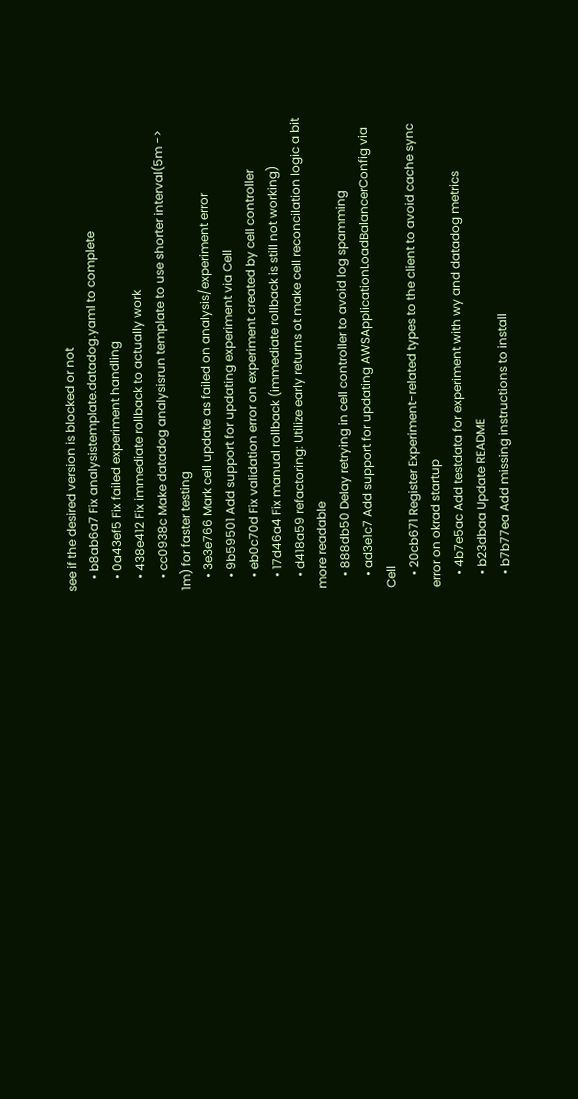see if the desired version is blocked or not
    • b8ab6a7 Fix analysistemplate.datadog.yaml to complete
    • 0a43ef5 Fix failed experiment handling
    • 438e412 Fix immediate rollback to actually work
    • cc0938c Make datadog analysisrun template to use shorter interval(5m -> 1m) for faster testing
    • 3e3e766 Mark cell update as failed on analysis/experiment error
    • 9b59501 Add support for updating experiment via Cell
    • eb0c70d Fix validation error on experiment created by cell controller
    • 17d46a4 Fix manual rollback (immediate rollback is still not working)
    • d418a59 refactoring: Utilize early returns ot make cell reconcilation logic a bit more readable
    • 888db50 Delay retrying in cell controller to avoid log spamming
    • ad3e1c7 Add support for updating AWSApplicationLoadBalancerConfig via Cell
    • 20cb671 Register Experiment-related types to the client to avoid cache sync error on okrad startup
    • 4b7e5ac Add testdata for experiment with wy and datadog metrics
    • b23dbaa Update README
    • b7b77ea Add missing instructions to install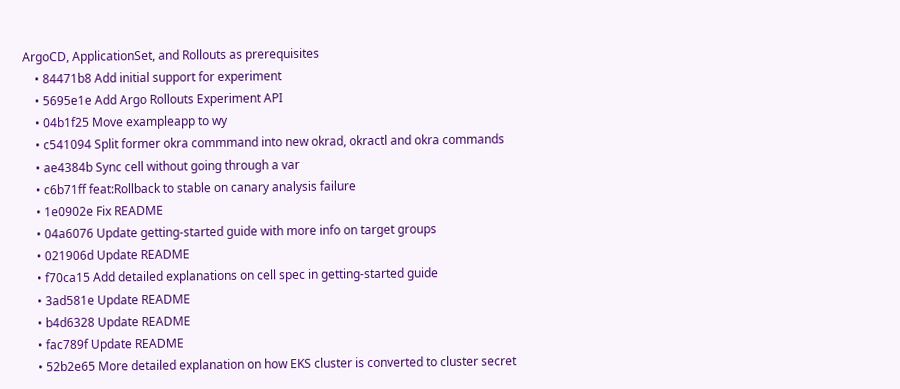ArgoCD, ApplicationSet, and Rollouts as prerequisites
    • 84471b8 Add initial support for experiment
    • 5695e1e Add Argo Rollouts Experiment API
    • 04b1f25 Move exampleapp to wy
    • c541094 Split former okra commmand into new okrad, okractl and okra commands
    • ae4384b Sync cell without going through a var
    • c6b71ff feat:Rollback to stable on canary analysis failure
    • 1e0902e Fix README
    • 04a6076 Update getting-started guide with more info on target groups
    • 021906d Update README
    • f70ca15 Add detailed explanations on cell spec in getting-started guide
    • 3ad581e Update README
    • b4d6328 Update README
    • fac789f Update README
    • 52b2e65 More detailed explanation on how EKS cluster is converted to cluster secret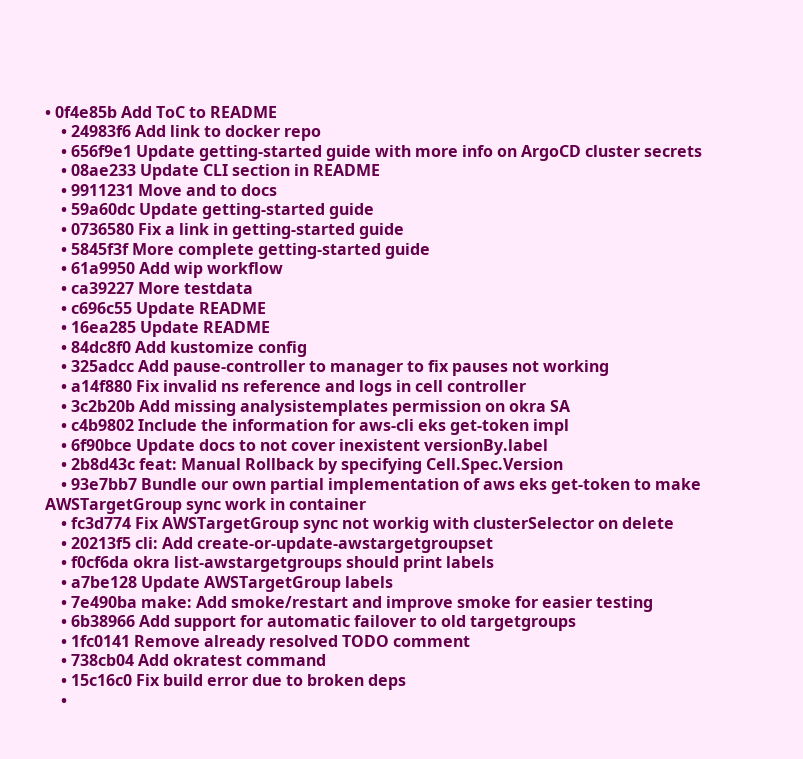• 0f4e85b Add ToC to README
    • 24983f6 Add link to docker repo
    • 656f9e1 Update getting-started guide with more info on ArgoCD cluster secrets
    • 08ae233 Update CLI section in README
    • 9911231 Move and to docs
    • 59a60dc Update getting-started guide
    • 0736580 Fix a link in getting-started guide
    • 5845f3f More complete getting-started guide
    • 61a9950 Add wip workflow
    • ca39227 More testdata
    • c696c55 Update README
    • 16ea285 Update README
    • 84dc8f0 Add kustomize config
    • 325adcc Add pause-controller to manager to fix pauses not working
    • a14f880 Fix invalid ns reference and logs in cell controller
    • 3c2b20b Add missing analysistemplates permission on okra SA
    • c4b9802 Include the information for aws-cli eks get-token impl
    • 6f90bce Update docs to not cover inexistent versionBy.label
    • 2b8d43c feat: Manual Rollback by specifying Cell.Spec.Version
    • 93e7bb7 Bundle our own partial implementation of aws eks get-token to make AWSTargetGroup sync work in container
    • fc3d774 Fix AWSTargetGroup sync not workig with clusterSelector on delete
    • 20213f5 cli: Add create-or-update-awstargetgroupset
    • f0cf6da okra list-awstargetgroups should print labels
    • a7be128 Update AWSTargetGroup labels
    • 7e490ba make: Add smoke/restart and improve smoke for easier testing
    • 6b38966 Add support for automatic failover to old targetgroups
    • 1fc0141 Remove already resolved TODO comment
    • 738cb04 Add okratest command
    • 15c16c0 Fix build error due to broken deps
    •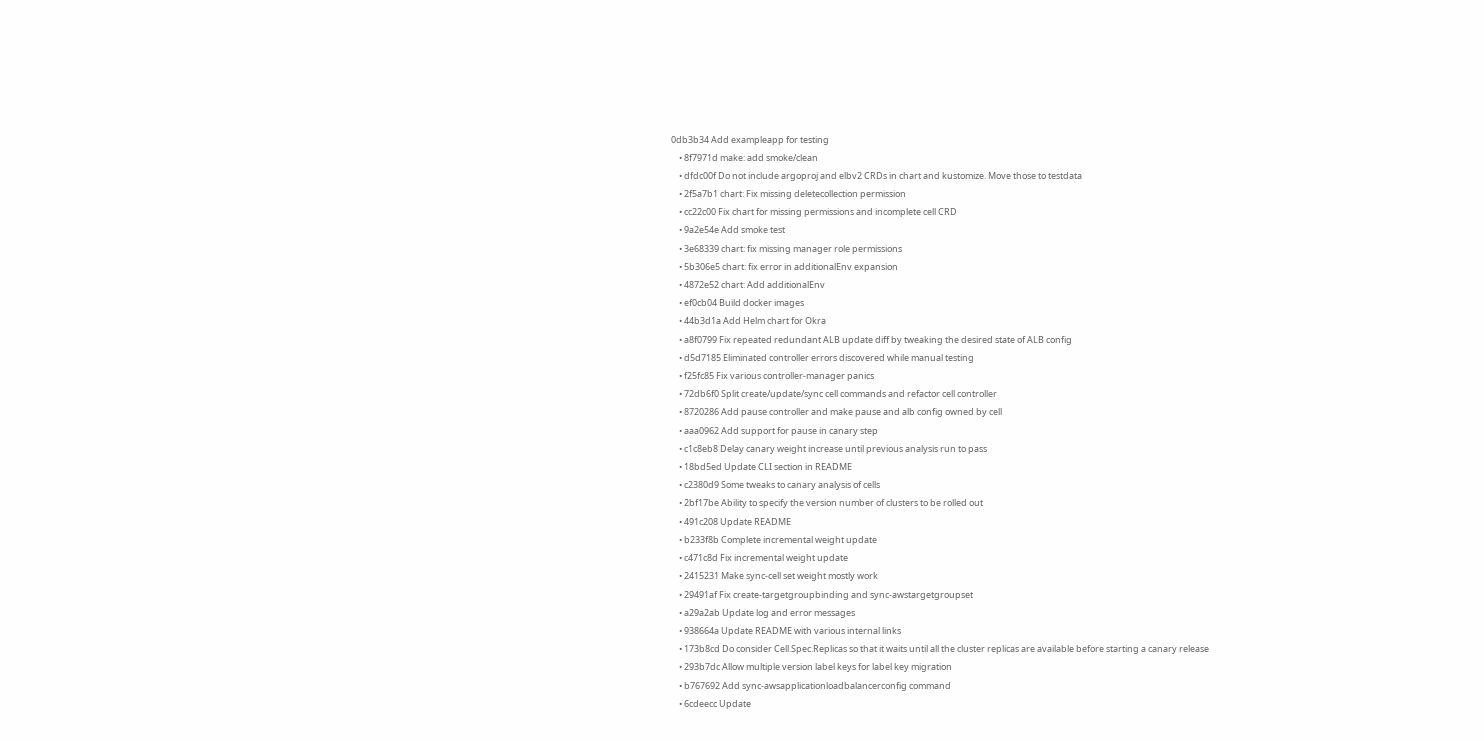0db3b34 Add exampleapp for testing
    • 8f7971d make: add smoke/clean
    • dfdc00f Do not include argoproj and elbv2 CRDs in chart and kustomize. Move those to testdata
    • 2f5a7b1 chart: Fix missing deletecollection permission
    • cc22c00 Fix chart for missing permissions and incomplete cell CRD
    • 9a2e54e Add smoke test
    • 3e68339 chart: fix missing manager role permissions
    • 5b306e5 chart: fix error in additionalEnv expansion
    • 4872e52 chart: Add additionalEnv
    • ef0cb04 Build docker images
    • 44b3d1a Add Helm chart for Okra
    • a8f0799 Fix repeated redundant ALB update diff by tweaking the desired state of ALB config
    • d5d7185 Eliminated controller errors discovered while manual testing
    • f25fc85 Fix various controller-manager panics
    • 72db6f0 Split create/update/sync cell commands and refactor cell controller
    • 8720286 Add pause controller and make pause and alb config owned by cell
    • aaa0962 Add support for pause in canary step
    • c1c8eb8 Delay canary weight increase until previous analysis run to pass
    • 18bd5ed Update CLI section in README
    • c2380d9 Some tweaks to canary analysis of cells
    • 2bf17be Ability to specify the version number of clusters to be rolled out
    • 491c208 Update README
    • b233f8b Complete incremental weight update
    • c471c8d Fix incremental weight update
    • 2415231 Make sync-cell set weight mostly work
    • 29491af Fix create-targetgroupbinding and sync-awstargetgroupset
    • a29a2ab Update log and error messages
    • 938664a Update README with various internal links
    • 173b8cd Do consider Cell.Spec.Replicas so that it waits until all the cluster replicas are available before starting a canary release
    • 293b7dc Allow multiple version label keys for label key migration
    • b767692 Add sync-awsapplicationloadbalancerconfig command
    • 6cdeecc Update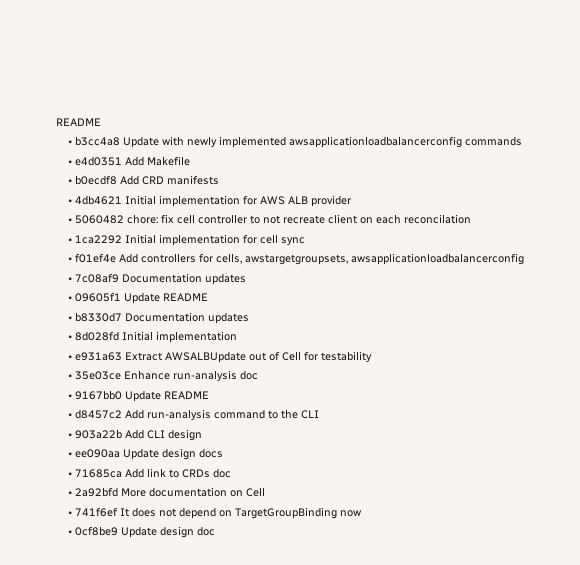README
    • b3cc4a8 Update with newly implemented awsapplicationloadbalancerconfig commands
    • e4d0351 Add Makefile
    • b0ecdf8 Add CRD manifests
    • 4db4621 Initial implementation for AWS ALB provider
    • 5060482 chore: fix cell controller to not recreate client on each reconcilation
    • 1ca2292 Initial implementation for cell sync
    • f01ef4e Add controllers for cells, awstargetgroupsets, awsapplicationloadbalancerconfig
    • 7c08af9 Documentation updates
    • 09605f1 Update README
    • b8330d7 Documentation updates
    • 8d028fd Initial implementation
    • e931a63 Extract AWSALBUpdate out of Cell for testability
    • 35e03ce Enhance run-analysis doc
    • 9167bb0 Update README
    • d8457c2 Add run-analysis command to the CLI
    • 903a22b Add CLI design
    • ee090aa Update design docs
    • 71685ca Add link to CRDs doc
    • 2a92bfd More documentation on Cell
    • 741f6ef It does not depend on TargetGroupBinding now
    • 0cf8be9 Update design doc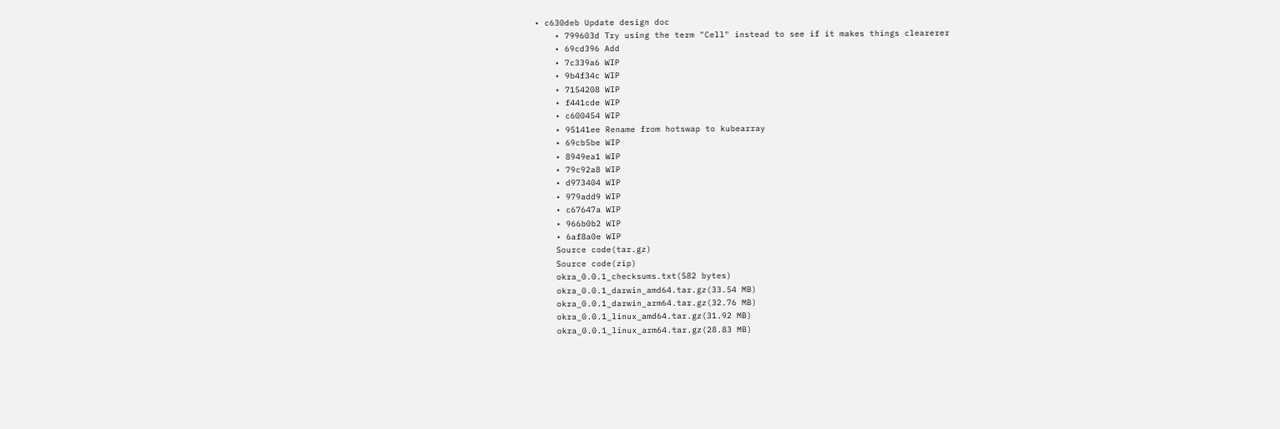• c630deb Update design doc
    • 799603d Try using the term "Cell" instead to see if it makes things clearerer
    • 69cd396 Add
    • 7c339a6 WIP
    • 9b4f34c WIP
    • 7154208 WIP
    • f441cde WIP
    • c600454 WIP
    • 95141ee Rename from hotswap to kubearray
    • 69cb5be WIP
    • 8949ea1 WIP
    • 79c92a8 WIP
    • d973404 WIP
    • 979add9 WIP
    • c67647a WIP
    • 966b0b2 WIP
    • 6af8a0e WIP
    Source code(tar.gz)
    Source code(zip)
    okra_0.0.1_checksums.txt(582 bytes)
    okra_0.0.1_darwin_amd64.tar.gz(33.54 MB)
    okra_0.0.1_darwin_arm64.tar.gz(32.76 MB)
    okra_0.0.1_linux_amd64.tar.gz(31.92 MB)
    okra_0.0.1_linux_arm64.tar.gz(28.83 MB)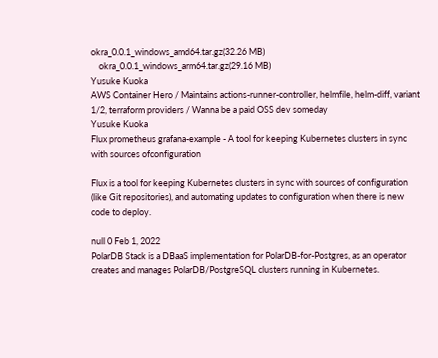okra_0.0.1_windows_amd64.tar.gz(32.26 MB)
    okra_0.0.1_windows_arm64.tar.gz(29.16 MB)
Yusuke Kuoka
AWS Container Hero / Maintains actions-runner-controller, helmfile, helm-diff, variant 1/2, terraform providers / Wanna be a paid OSS dev someday
Yusuke Kuoka
Flux prometheus grafana-example - A tool for keeping Kubernetes clusters in sync with sources ofconfiguration

Flux is a tool for keeping Kubernetes clusters in sync with sources of configuration (like Git repositories), and automating updates to configuration when there is new code to deploy.

null 0 Feb 1, 2022
PolarDB Stack is a DBaaS implementation for PolarDB-for-Postgres, as an operator creates and manages PolarDB/PostgreSQL clusters running in Kubernetes.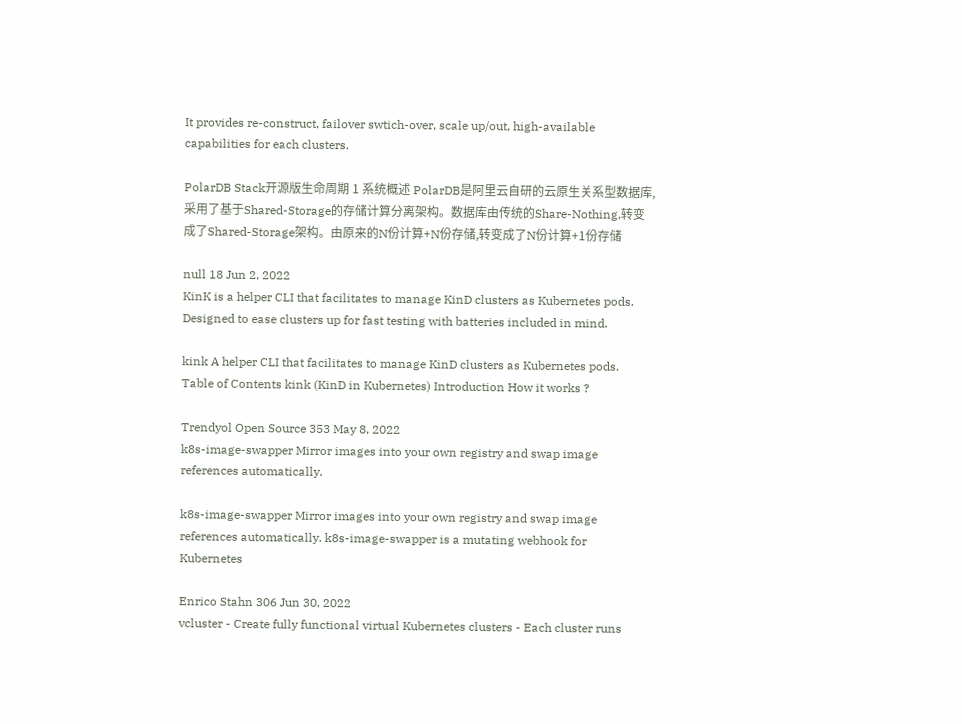It provides re-construct, failover swtich-over, scale up/out, high-available capabilities for each clusters.

PolarDB Stack开源版生命周期 1 系统概述 PolarDB是阿里云自研的云原生关系型数据库,采用了基于Shared-Storage的存储计算分离架构。数据库由传统的Share-Nothing,转变成了Shared-Storage架构。由原来的N份计算+N份存储,转变成了N份计算+1份存储

null 18 Jun 2, 2022
KinK is a helper CLI that facilitates to manage KinD clusters as Kubernetes pods. Designed to ease clusters up for fast testing with batteries included in mind.

kink A helper CLI that facilitates to manage KinD clusters as Kubernetes pods. Table of Contents kink (KinD in Kubernetes) Introduction How it works ?

Trendyol Open Source 353 May 8, 2022
k8s-image-swapper Mirror images into your own registry and swap image references automatically.

k8s-image-swapper Mirror images into your own registry and swap image references automatically. k8s-image-swapper is a mutating webhook for Kubernetes

Enrico Stahn 306 Jun 30, 2022
vcluster - Create fully functional virtual Kubernetes clusters - Each cluster runs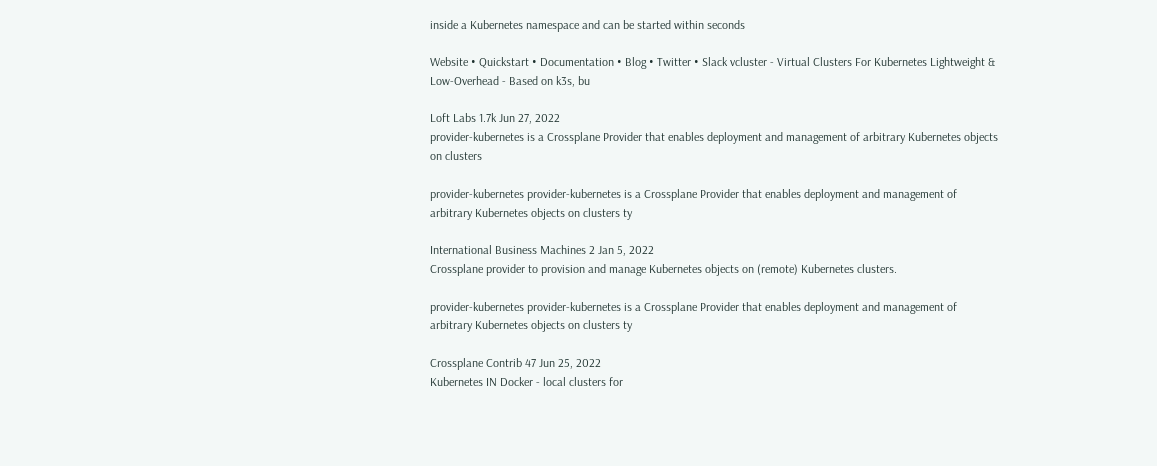inside a Kubernetes namespace and can be started within seconds

Website • Quickstart • Documentation • Blog • Twitter • Slack vcluster - Virtual Clusters For Kubernetes Lightweight & Low-Overhead - Based on k3s, bu

Loft Labs 1.7k Jun 27, 2022
provider-kubernetes is a Crossplane Provider that enables deployment and management of arbitrary Kubernetes objects on clusters

provider-kubernetes provider-kubernetes is a Crossplane Provider that enables deployment and management of arbitrary Kubernetes objects on clusters ty

International Business Machines 2 Jan 5, 2022
Crossplane provider to provision and manage Kubernetes objects on (remote) Kubernetes clusters.

provider-kubernetes provider-kubernetes is a Crossplane Provider that enables deployment and management of arbitrary Kubernetes objects on clusters ty

Crossplane Contrib 47 Jun 25, 2022
Kubernetes IN Docker - local clusters for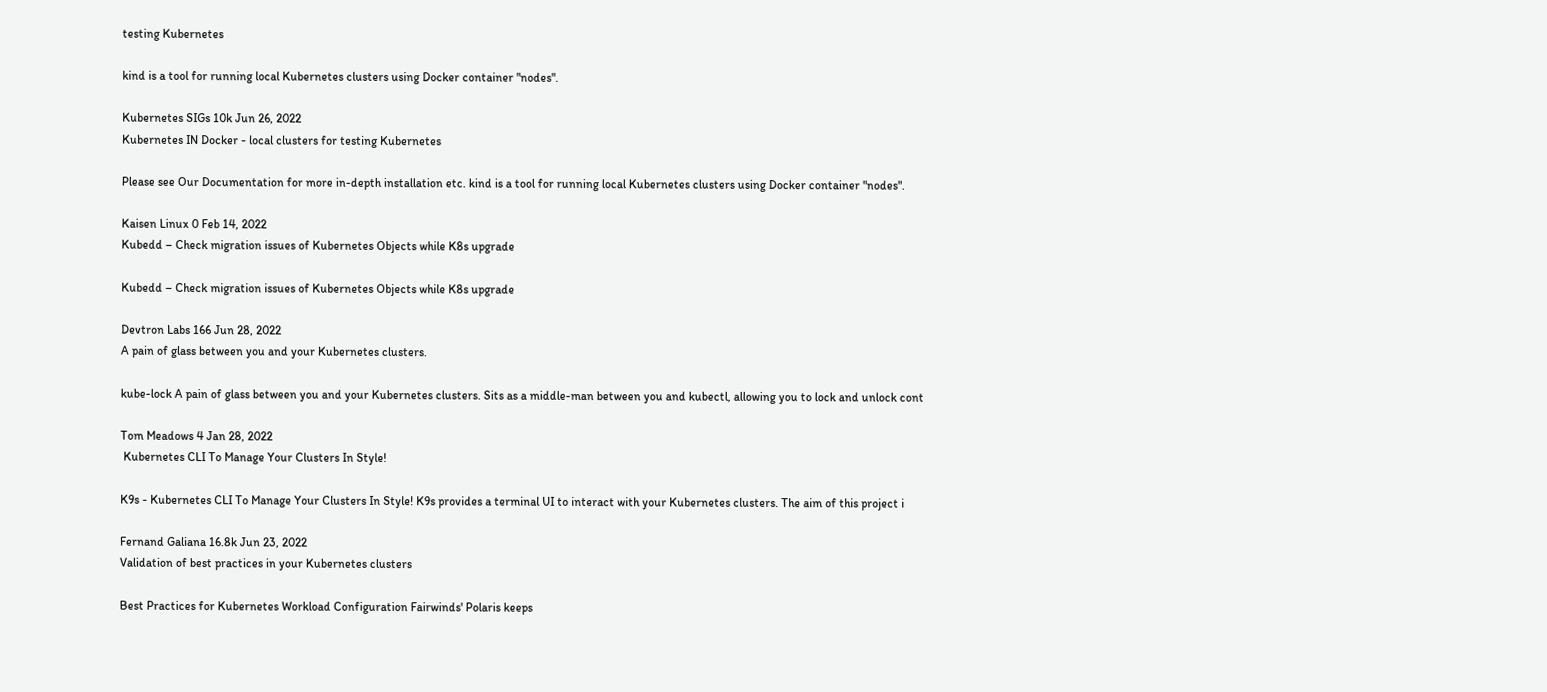testing Kubernetes

kind is a tool for running local Kubernetes clusters using Docker container "nodes".

Kubernetes SIGs 10k Jun 26, 2022
Kubernetes IN Docker - local clusters for testing Kubernetes

Please see Our Documentation for more in-depth installation etc. kind is a tool for running local Kubernetes clusters using Docker container "nodes".

Kaisen Linux 0 Feb 14, 2022
Kubedd – Check migration issues of Kubernetes Objects while K8s upgrade

Kubedd – Check migration issues of Kubernetes Objects while K8s upgrade

Devtron Labs 166 Jun 28, 2022
A pain of glass between you and your Kubernetes clusters.

kube-lock A pain of glass between you and your Kubernetes clusters. Sits as a middle-man between you and kubectl, allowing you to lock and unlock cont

Tom Meadows 4 Jan 28, 2022
 Kubernetes CLI To Manage Your Clusters In Style!

K9s - Kubernetes CLI To Manage Your Clusters In Style! K9s provides a terminal UI to interact with your Kubernetes clusters. The aim of this project i

Fernand Galiana 16.8k Jun 23, 2022
Validation of best practices in your Kubernetes clusters

Best Practices for Kubernetes Workload Configuration Fairwinds' Polaris keeps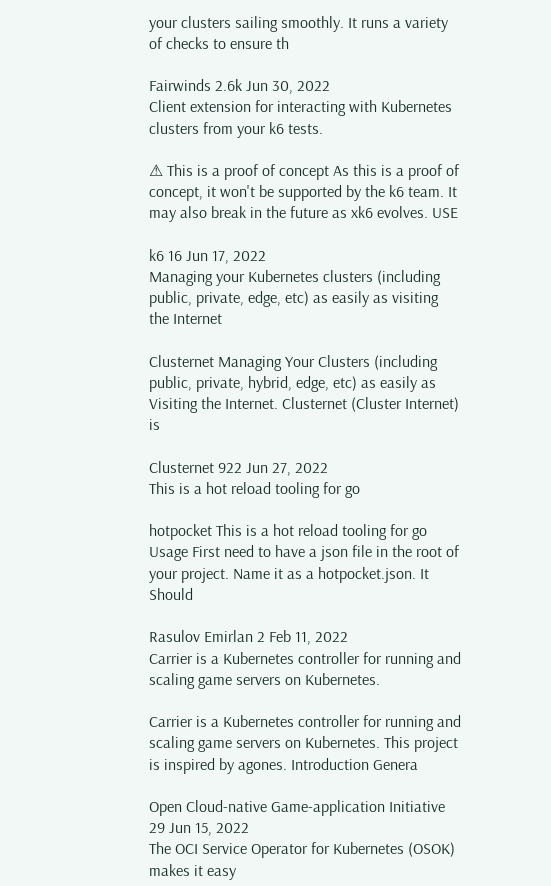your clusters sailing smoothly. It runs a variety of checks to ensure th

Fairwinds 2.6k Jun 30, 2022
Client extension for interacting with Kubernetes clusters from your k6 tests.

⚠ This is a proof of concept As this is a proof of concept, it won't be supported by the k6 team. It may also break in the future as xk6 evolves. USE

k6 16 Jun 17, 2022
Managing your Kubernetes clusters (including public, private, edge, etc) as easily as visiting the Internet

Clusternet Managing Your Clusters (including public, private, hybrid, edge, etc) as easily as Visiting the Internet. Clusternet (Cluster Internet) is

Clusternet 922 Jun 27, 2022
This is a hot reload tooling for go

hotpocket This is a hot reload tooling for go Usage First need to have a json file in the root of your project. Name it as a hotpocket.json. It Should

Rasulov Emirlan 2 Feb 11, 2022
Carrier is a Kubernetes controller for running and scaling game servers on Kubernetes.

Carrier is a Kubernetes controller for running and scaling game servers on Kubernetes. This project is inspired by agones. Introduction Genera

Open Cloud-native Game-application Initiative 29 Jun 15, 2022
The OCI Service Operator for Kubernetes (OSOK) makes it easy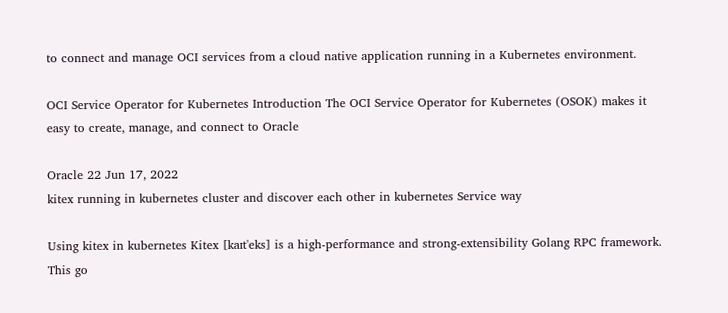to connect and manage OCI services from a cloud native application running in a Kubernetes environment.

OCI Service Operator for Kubernetes Introduction The OCI Service Operator for Kubernetes (OSOK) makes it easy to create, manage, and connect to Oracle

Oracle 22 Jun 17, 2022
kitex running in kubernetes cluster and discover each other in kubernetes Service way

Using kitex in kubernetes Kitex [kaɪt'eks] is a high-performance and strong-extensibility Golang RPC framework. This go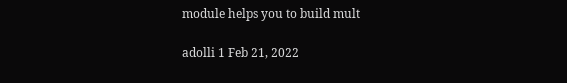module helps you to build mult

adolli 1 Feb 21, 2022